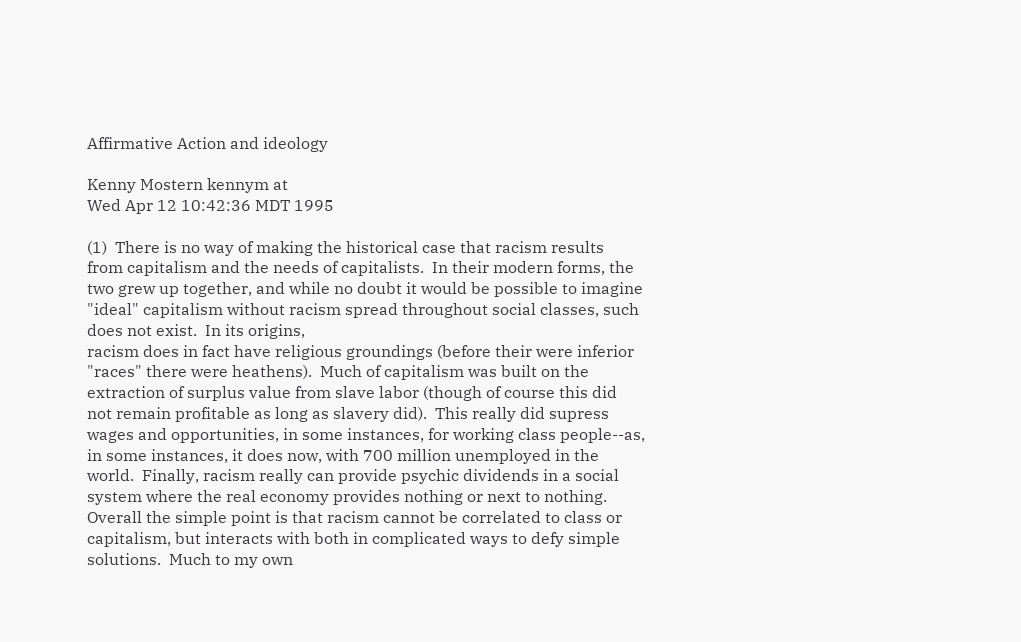Affirmative Action and ideology

Kenny Mostern kennym at
Wed Apr 12 10:42:36 MDT 1995

(1)  There is no way of making the historical case that racism results
from capitalism and the needs of capitalists.  In their modern forms, the
two grew up together, and while no doubt it would be possible to imagine
"ideal" capitalism without racism spread throughout social classes, such
does not exist.  In its origins,
racism does in fact have religious groundings (before their were inferior
"races" there were heathens).  Much of capitalism was built on the
extraction of surplus value from slave labor (though of course this did
not remain profitable as long as slavery did).  This really did supress
wages and opportunities, in some instances, for working class people--as,
in some instances, it does now, with 700 million unemployed in the
world.  Finally, racism really can provide psychic dividends in a social
system where the real economy provides nothing or next to nothing.
Overall the simple point is that racism cannot be correlated to class or
capitalism, but interacts with both in complicated ways to defy simple
solutions.  Much to my own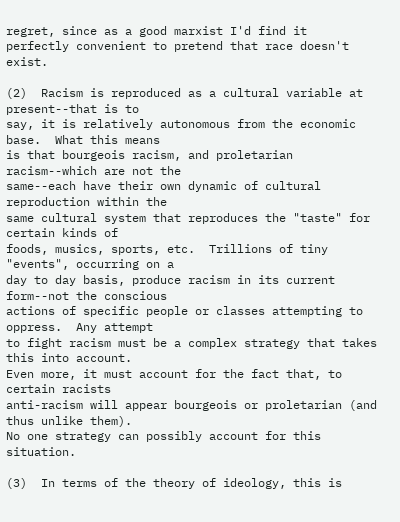regret, since as a good marxist I'd find it
perfectly convenient to pretend that race doesn't exist.

(2)  Racism is reproduced as a cultural variable at present--that is to
say, it is relatively autonomous from the economic base.  What this means
is that bourgeois racism, and proletarian racism--which are not the
same--each have their own dynamic of cultural reproduction within the
same cultural system that reproduces the "taste" for certain kinds of
foods, musics, sports, etc.  Trillions of tiny "events", occurring on a
day to day basis, produce racism in its current form--not the conscious
actions of specific people or classes attempting to oppress.  Any attempt
to fight racism must be a complex strategy that takes this into account.
Even more, it must account for the fact that, to certain racists
anti-racism will appear bourgeois or proletarian (and thus unlike them).
No one strategy can possibly account for this situation.

(3)  In terms of the theory of ideology, this is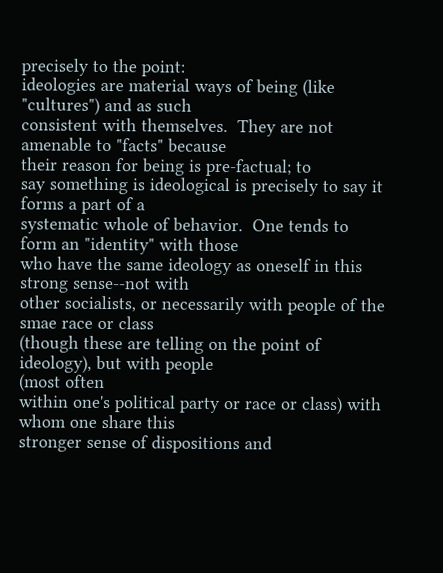precisely to the point:
ideologies are material ways of being (like "cultures") and as such
consistent with themselves.  They are not amenable to "facts" because
their reason for being is pre-factual; to
say something is ideological is precisely to say it forms a part of a
systematic whole of behavior.  One tends to form an "identity" with those
who have the same ideology as oneself in this strong sense--not with
other socialists, or necessarily with people of the smae race or class
(though these are telling on the point of ideology), but with people
(most often
within one's political party or race or class) with whom one share this
stronger sense of dispositions and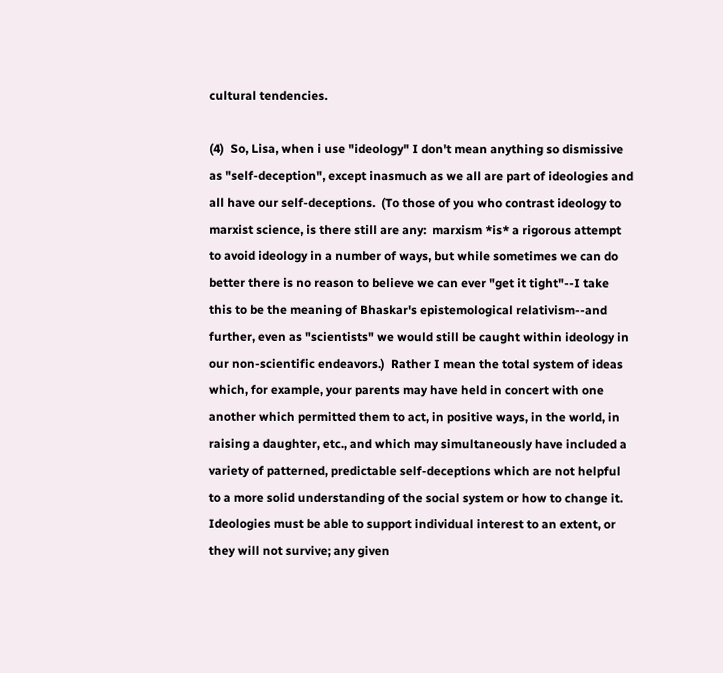cultural tendencies.

(4)  So, Lisa, when i use "ideology" I don't mean anything so dismissive
as "self-deception", except inasmuch as we all are part of ideologies and
all have our self-deceptions.  (To those of you who contrast ideology to
marxist science, is there still are any:  marxism *is* a rigorous attempt
to avoid ideology in a number of ways, but while sometimes we can do
better there is no reason to believe we can ever "get it tight"--I take
this to be the meaning of Bhaskar's epistemological relativism--and
further, even as "scientists" we would still be caught within ideology in
our non-scientific endeavors.)  Rather I mean the total system of ideas
which, for example, your parents may have held in concert with one
another which permitted them to act, in positive ways, in the world, in
raising a daughter, etc., and which may simultaneously have included a
variety of patterned, predictable self-deceptions which are not helpful
to a more solid understanding of the social system or how to change it.
Ideologies must be able to support individual interest to an extent, or
they will not survive; any given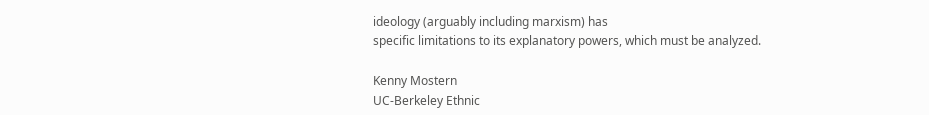ideology (arguably including marxism) has
specific limitations to its explanatory powers, which must be analyzed.

Kenny Mostern
UC-Berkeley Ethnic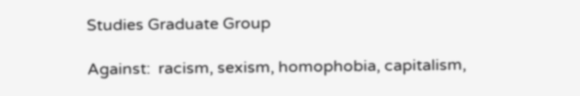Studies Graduate Group

Against:  racism, sexism, homophobia, capitalism,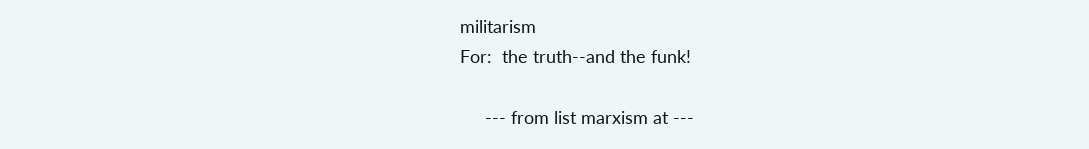militarism
For:  the truth--and the funk!

     --- from list marxism at ---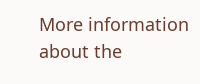More information about the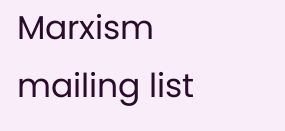Marxism mailing list